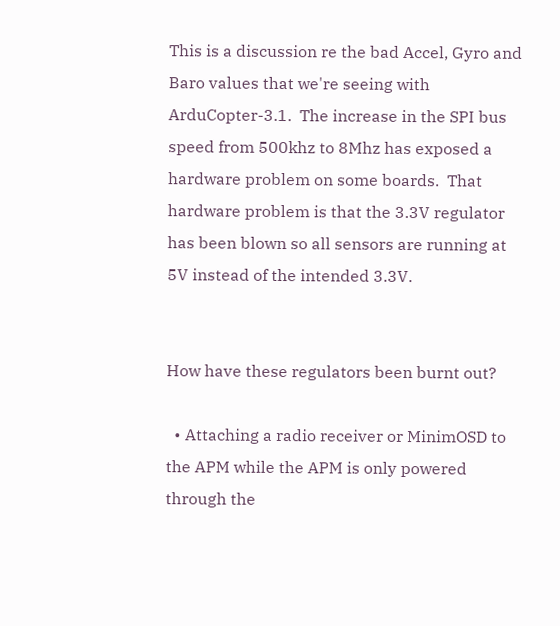This is a discussion re the bad Accel, Gyro and Baro values that we're seeing with ArduCopter-3.1.  The increase in the SPI bus speed from 500khz to 8Mhz has exposed a hardware problem on some boards.  That hardware problem is that the 3.3V regulator has been blown so all sensors are running at 5V instead of the intended 3.3V.


How have these regulators been burnt out?

  • Attaching a radio receiver or MinimOSD to the APM while the APM is only powered through the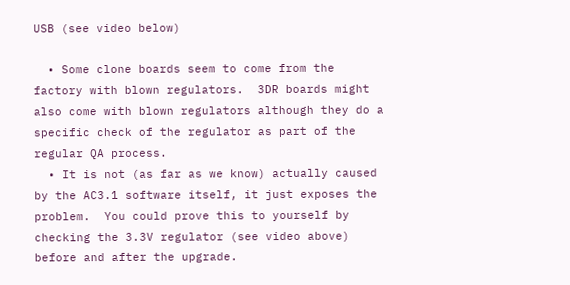USB (see video below)

  • Some clone boards seem to come from the factory with blown regulators.  3DR boards might also come with blown regulators although they do a specific check of the regulator as part of the regular QA process.
  • It is not (as far as we know) actually caused by the AC3.1 software itself, it just exposes the problem.  You could prove this to yourself by checking the 3.3V regulator (see video above) before and after the upgrade.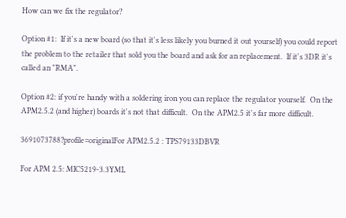How can we fix the regulator?

Option #1:  If it's a new board (so that it's less likely you burned it out yourself) you could report the problem to the retailer that sold you the board and ask for an replacement.  If it's 3DR it's called an "RMA".

Option #2: if you're handy with a soldering iron you can replace the regulator yourself.  On the APM2.5.2 (and higher) boards it's not that difficult.  On the APM2.5 it's far more difficult.

3691073788?profile=originalFor APM2.5.2 : TPS79133DBVR

For APM 2.5: MIC5219-3.3YML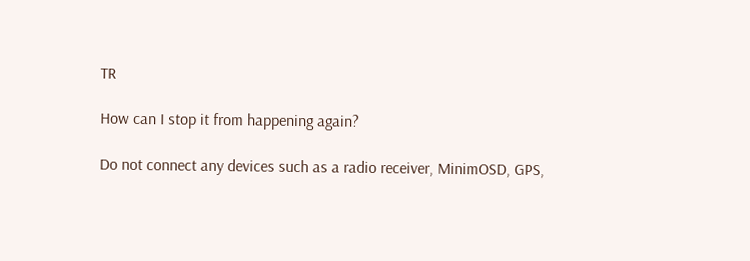TR

How can I stop it from happening again?

Do not connect any devices such as a radio receiver, MinimOSD, GPS,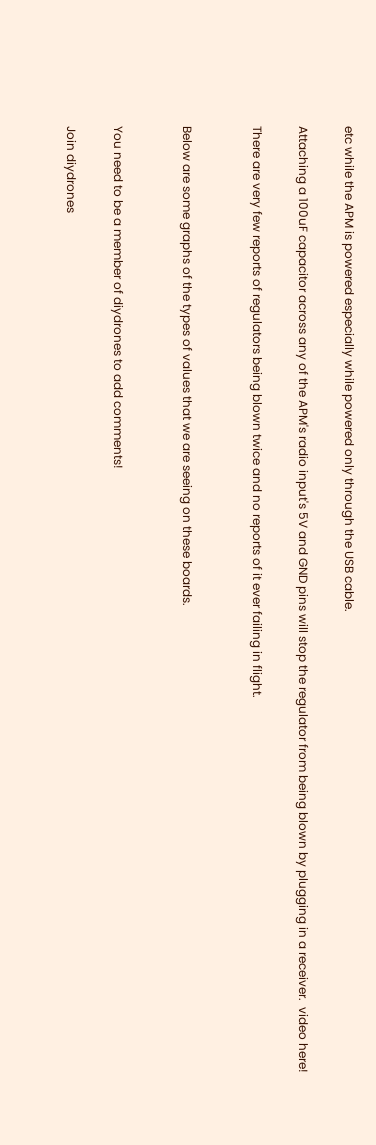etc while the APM is powered especially while powered only through the USB cable.

Attaching a 100uF capacitor across any of the APM's radio input's 5V and GND pins will stop the regulator from being blown by plugging in a receiver.  video here!

There are very few reports of regulators being blown twice and no reports of it ever failing in flight.


Below are some graphs of the types of values that we are seeing on these boards.


You need to be a member of diydrones to add comments!

Join diydrones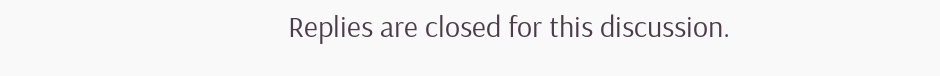Replies are closed for this discussion.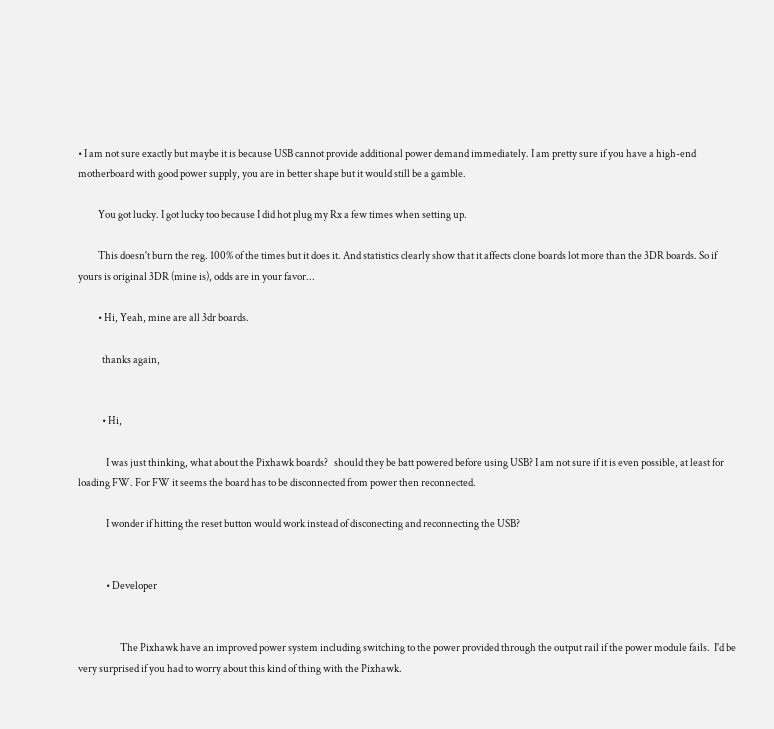• I am not sure exactly but maybe it is because USB cannot provide additional power demand immediately. I am pretty sure if you have a high-end motherboard with good power supply, you are in better shape but it would still be a gamble.

          You got lucky. I got lucky too because I did hot plug my Rx a few times when setting up.

          This doesn't burn the reg. 100% of the times but it does it. And statistics clearly show that it affects clone boards lot more than the 3DR boards. So if yours is original 3DR (mine is), odds are in your favor...

          • Hi, Yeah, mine are all 3dr boards.

            thanks again,


            • Hi,

              I was just thinking, what about the Pixhawk boards?   should they be batt powered before using USB? I am not sure if it is even possible, at least for loading FW. For FW it seems the board has to be disconnected from power then reconnected.

              I wonder if hitting the reset button would work instead of disconecting and reconnecting the USB?


              • Developer


                     The Pixhawk have an improved power system including switching to the power provided through the output rail if the power module fails.  I'd be very surprised if you had to worry about this kind of thing with the Pixhawk.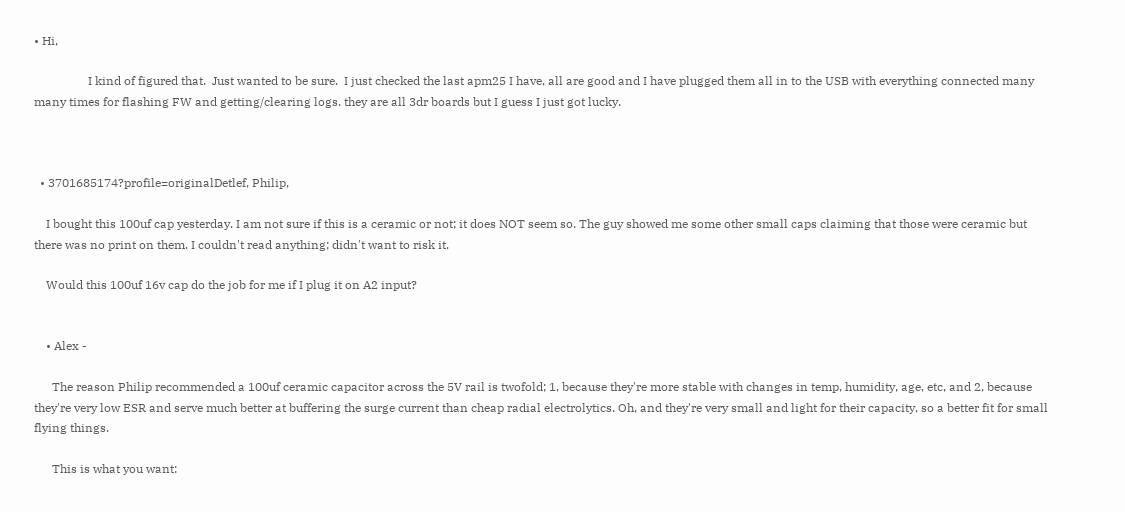• Hi,

                  I kind of figured that.  Just wanted to be sure.  I just checked the last apm25 I have, all are good and I have plugged them all in to the USB with everything connected many many times for flashing FW and getting/clearing logs. they are all 3dr boards but I guess I just got lucky.



  • 3701685174?profile=originalDetlef, Philip,

    I bought this 100uf cap yesterday. I am not sure if this is a ceramic or not; it does NOT seem so. The guy showed me some other small caps claiming that those were ceramic but there was no print on them. I couldn't read anything; didn't want to risk it.

    Would this 100uf 16v cap do the job for me if I plug it on A2 input?


    • Alex -

      The reason Philip recommended a 100uf ceramic capacitor across the 5V rail is twofold; 1, because they're more stable with changes in temp, humidity, age, etc, and 2, because they're very low ESR and serve much better at buffering the surge current than cheap radial electrolytics. Oh, and they're very small and light for their capacity, so a better fit for small flying things.

      This is what you want: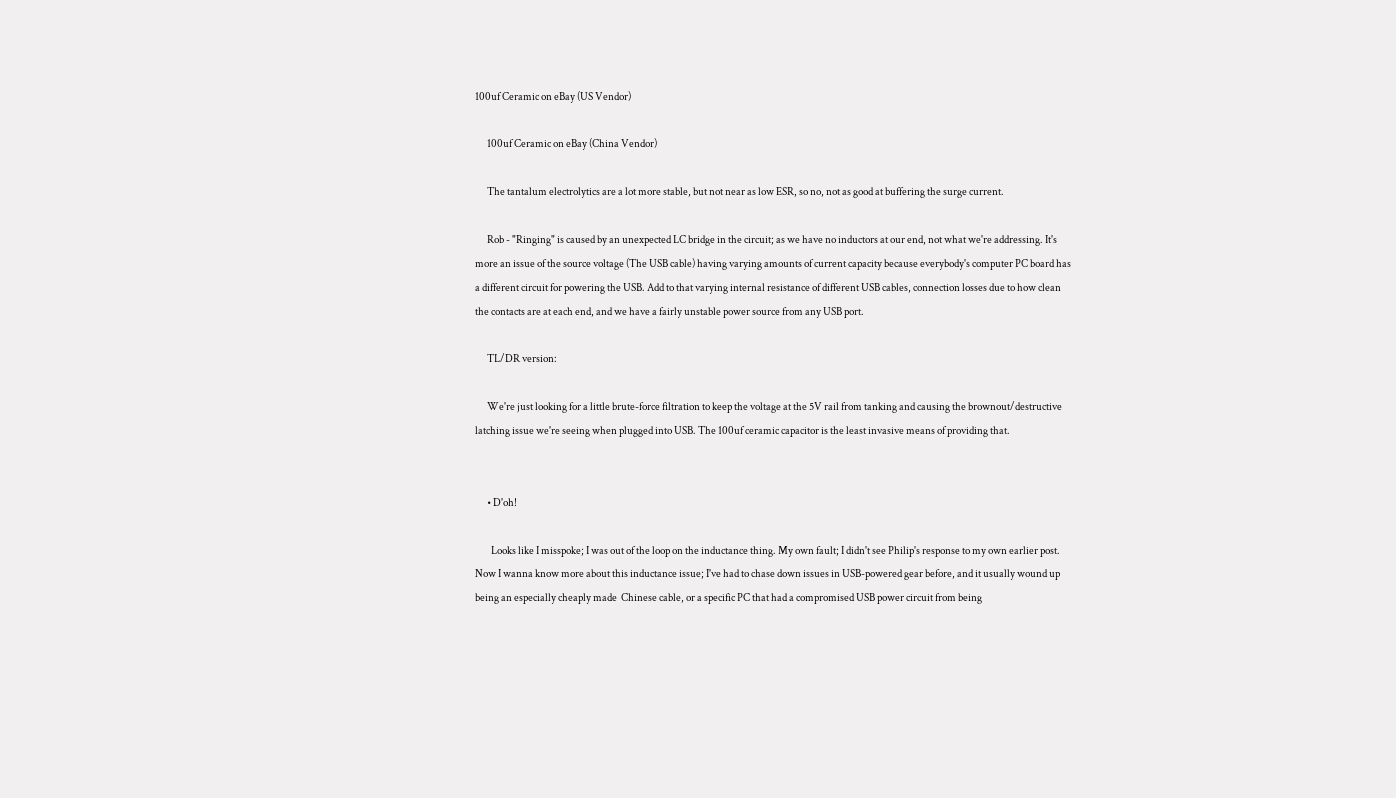100uf Ceramic on eBay (US Vendor)

      100uf Ceramic on eBay (China Vendor)

      The tantalum electrolytics are a lot more stable, but not near as low ESR, so no, not as good at buffering the surge current.

      Rob - "Ringing" is caused by an unexpected LC bridge in the circuit; as we have no inductors at our end, not what we're addressing. It's more an issue of the source voltage (The USB cable) having varying amounts of current capacity because everybody's computer PC board has a different circuit for powering the USB. Add to that varying internal resistance of different USB cables, connection losses due to how clean the contacts are at each end, and we have a fairly unstable power source from any USB port.

      TL/DR version:

      We're just looking for a little brute-force filtration to keep the voltage at the 5V rail from tanking and causing the brownout/destructive latching issue we're seeing when plugged into USB. The 100uf ceramic capacitor is the least invasive means of providing that.


      • D'oh!

        Looks like I misspoke; I was out of the loop on the inductance thing. My own fault; I didn't see Philip's response to my own earlier post. Now I wanna know more about this inductance issue; I've had to chase down issues in USB-powered gear before, and it usually wound up being an especially cheaply made  Chinese cable, or a specific PC that had a compromised USB power circuit from being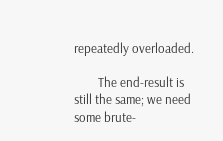repeatedly overloaded.

        The end-result is still the same; we need some brute-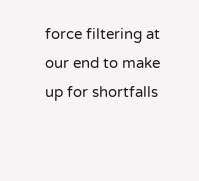force filtering at our end to make up for shortfalls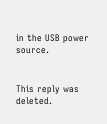in the USB power source.


This reply was deleted.